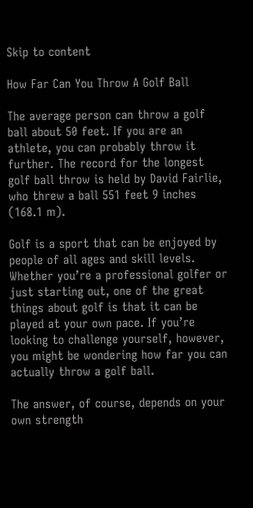Skip to content

How Far Can You Throw A Golf Ball

The average person can throw a golf ball about 50 feet. If you are an athlete, you can probably throw it further. The record for the longest golf ball throw is held by David Fairlie, who threw a ball 551 feet 9 inches (168.1 m).

Golf is a sport that can be enjoyed by people of all ages and skill levels. Whether you’re a professional golfer or just starting out, one of the great things about golf is that it can be played at your own pace. If you’re looking to challenge yourself, however, you might be wondering how far you can actually throw a golf ball.

The answer, of course, depends on your own strength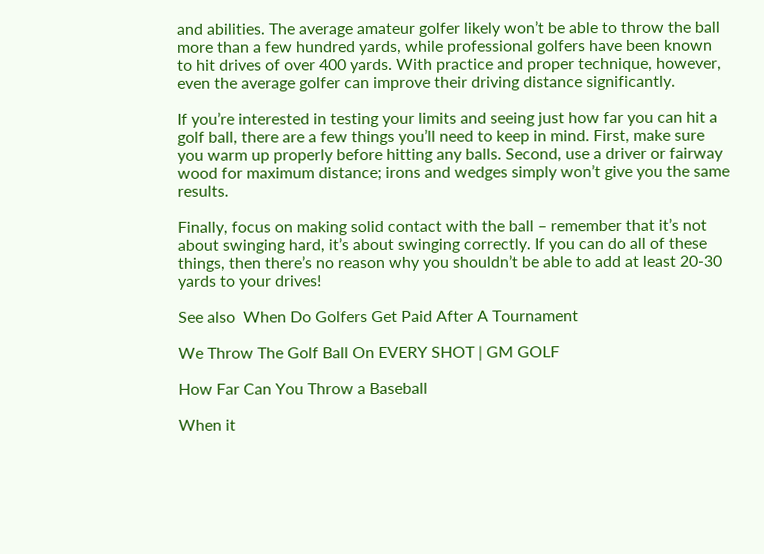and abilities. The average amateur golfer likely won’t be able to throw the ball more than a few hundred yards, while professional golfers have been known to hit drives of over 400 yards. With practice and proper technique, however, even the average golfer can improve their driving distance significantly.

If you’re interested in testing your limits and seeing just how far you can hit a golf ball, there are a few things you’ll need to keep in mind. First, make sure you warm up properly before hitting any balls. Second, use a driver or fairway wood for maximum distance; irons and wedges simply won’t give you the same results.

Finally, focus on making solid contact with the ball – remember that it’s not about swinging hard, it’s about swinging correctly. If you can do all of these things, then there’s no reason why you shouldn’t be able to add at least 20-30 yards to your drives!

See also  When Do Golfers Get Paid After A Tournament

We Throw The Golf Ball On EVERY SHOT | GM GOLF

How Far Can You Throw a Baseball

When it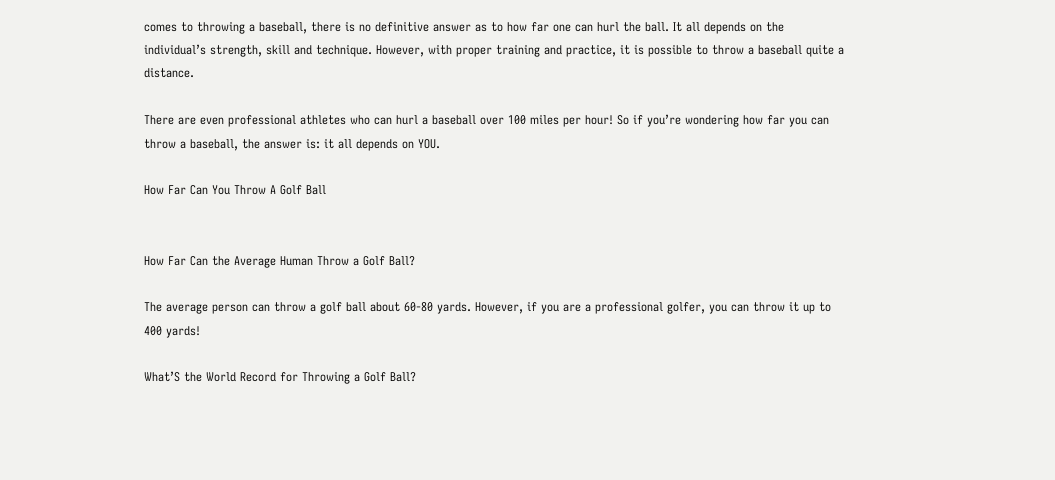comes to throwing a baseball, there is no definitive answer as to how far one can hurl the ball. It all depends on the individual’s strength, skill and technique. However, with proper training and practice, it is possible to throw a baseball quite a distance.

There are even professional athletes who can hurl a baseball over 100 miles per hour! So if you’re wondering how far you can throw a baseball, the answer is: it all depends on YOU.

How Far Can You Throw A Golf Ball


How Far Can the Average Human Throw a Golf Ball?

The average person can throw a golf ball about 60-80 yards. However, if you are a professional golfer, you can throw it up to 400 yards!

What’S the World Record for Throwing a Golf Ball?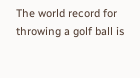The world record for throwing a golf ball is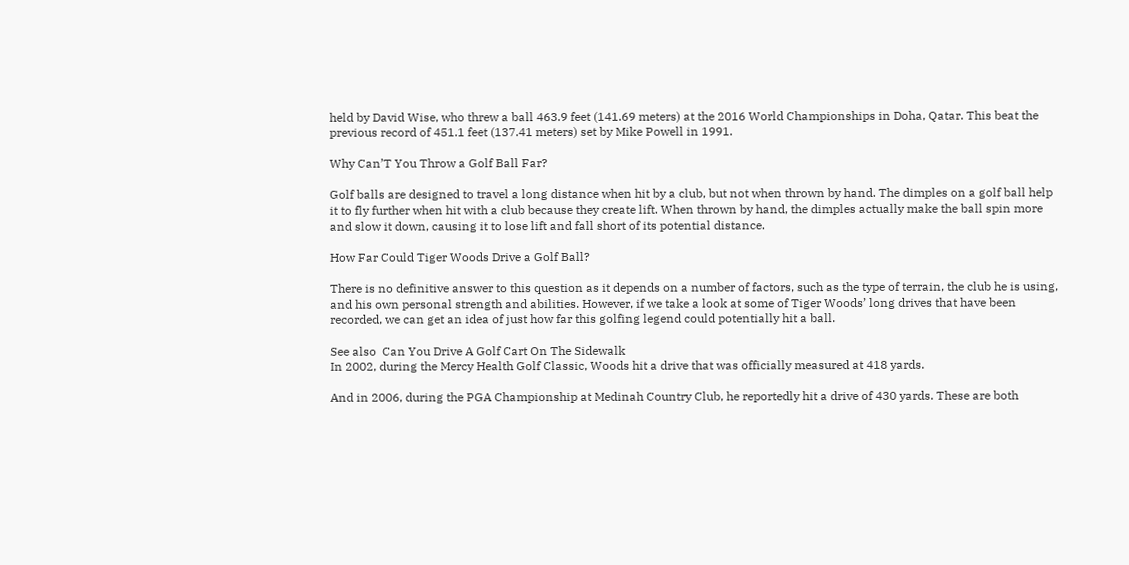held by David Wise, who threw a ball 463.9 feet (141.69 meters) at the 2016 World Championships in Doha, Qatar. This beat the previous record of 451.1 feet (137.41 meters) set by Mike Powell in 1991.

Why Can’T You Throw a Golf Ball Far?

Golf balls are designed to travel a long distance when hit by a club, but not when thrown by hand. The dimples on a golf ball help it to fly further when hit with a club because they create lift. When thrown by hand, the dimples actually make the ball spin more and slow it down, causing it to lose lift and fall short of its potential distance.

How Far Could Tiger Woods Drive a Golf Ball?

There is no definitive answer to this question as it depends on a number of factors, such as the type of terrain, the club he is using, and his own personal strength and abilities. However, if we take a look at some of Tiger Woods’ long drives that have been recorded, we can get an idea of just how far this golfing legend could potentially hit a ball.

See also  Can You Drive A Golf Cart On The Sidewalk
In 2002, during the Mercy Health Golf Classic, Woods hit a drive that was officially measured at 418 yards.

And in 2006, during the PGA Championship at Medinah Country Club, he reportedly hit a drive of 430 yards. These are both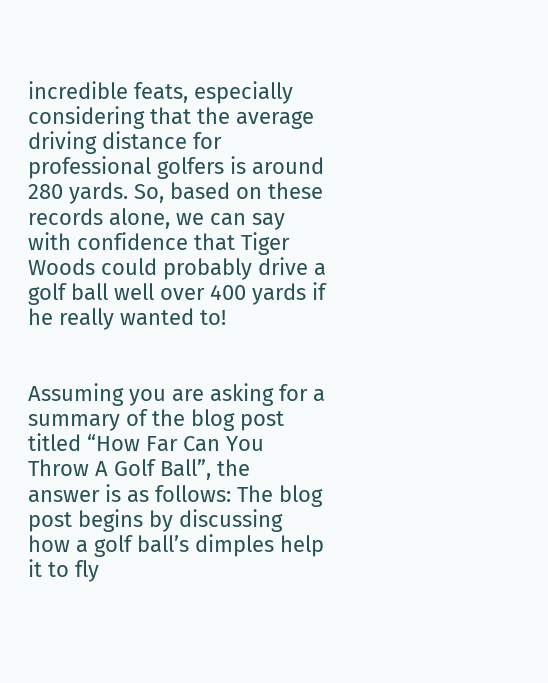incredible feats, especially considering that the average driving distance for professional golfers is around 280 yards. So, based on these records alone, we can say with confidence that Tiger Woods could probably drive a golf ball well over 400 yards if he really wanted to!


Assuming you are asking for a summary of the blog post titled “How Far Can You Throw A Golf Ball”, the answer is as follows: The blog post begins by discussing how a golf ball’s dimples help it to fly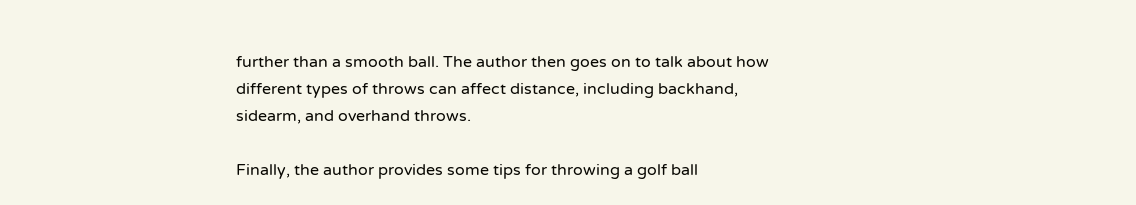further than a smooth ball. The author then goes on to talk about how different types of throws can affect distance, including backhand, sidearm, and overhand throws.

Finally, the author provides some tips for throwing a golf ball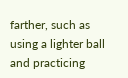farther, such as using a lighter ball and practicing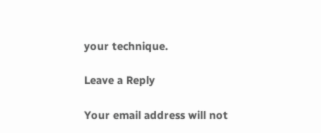your technique.

Leave a Reply

Your email address will not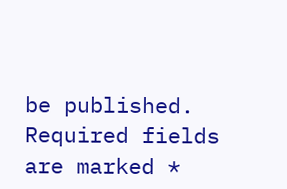be published. Required fields are marked *